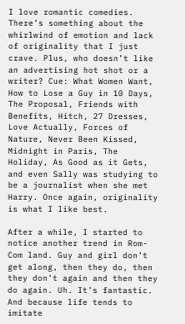I love romantic comedies. There’s something about the whirlwind of emotion and lack of originality that I just crave. Plus, who doesn’t like an advertising hot shot or a writer? Cue: What Women Want, How to Lose a Guy in 10 Days, The Proposal, Friends with Benefits, Hitch, 27 Dresses, Love Actually, Forces of Nature, Never Been Kissed, Midnight in Paris, The Holiday, As Good as it Gets, and even Sally was studying to be a journalist when she met Harry. Once again, originality is what I like best.

After a while, I started to notice another trend in Rom-Com land. Guy and girl don’t get along, then they do, then they don’t again and then they do again. Uh. It’s fantastic. And because life tends to imitate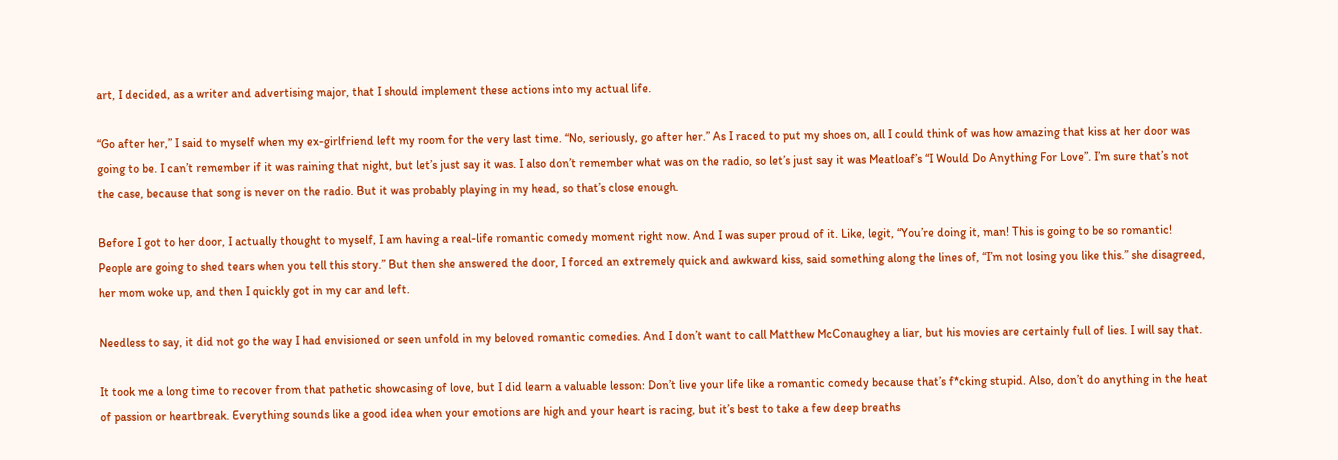art, I decided, as a writer and advertising major, that I should implement these actions into my actual life.

“Go after her,” I said to myself when my ex-girlfriend left my room for the very last time. “No, seriously, go after her.” As I raced to put my shoes on, all I could think of was how amazing that kiss at her door was going to be. I can’t remember if it was raining that night, but let’s just say it was. I also don’t remember what was on the radio, so let’s just say it was Meatloaf’s “I Would Do Anything For Love”. I’m sure that’s not the case, because that song is never on the radio. But it was probably playing in my head, so that’s close enough.

Before I got to her door, I actually thought to myself, I am having a real-life romantic comedy moment right now. And I was super proud of it. Like, legit, “You’re doing it, man! This is going to be so romantic! People are going to shed tears when you tell this story.” But then she answered the door, I forced an extremely quick and awkward kiss, said something along the lines of, “I’m not losing you like this.” she disagreed, her mom woke up, and then I quickly got in my car and left.

Needless to say, it did not go the way I had envisioned or seen unfold in my beloved romantic comedies. And I don’t want to call Matthew McConaughey a liar, but his movies are certainly full of lies. I will say that.

It took me a long time to recover from that pathetic showcasing of love, but I did learn a valuable lesson: Don’t live your life like a romantic comedy because that’s f*cking stupid. Also, don’t do anything in the heat of passion or heartbreak. Everything sounds like a good idea when your emotions are high and your heart is racing, but it’s best to take a few deep breaths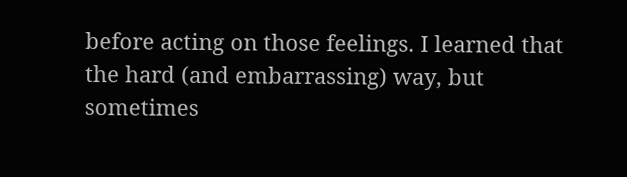before acting on those feelings. I learned that the hard (and embarrassing) way, but sometimes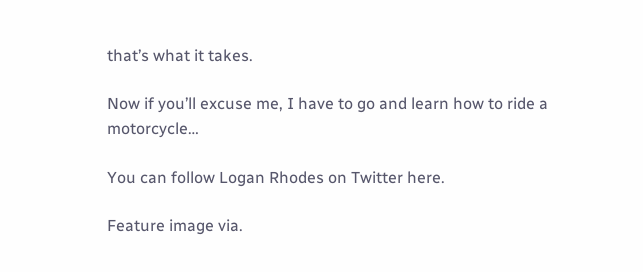that’s what it takes.

Now if you’ll excuse me, I have to go and learn how to ride a motorcycle…

You can follow Logan Rhodes on Twitter here.

Feature image via.